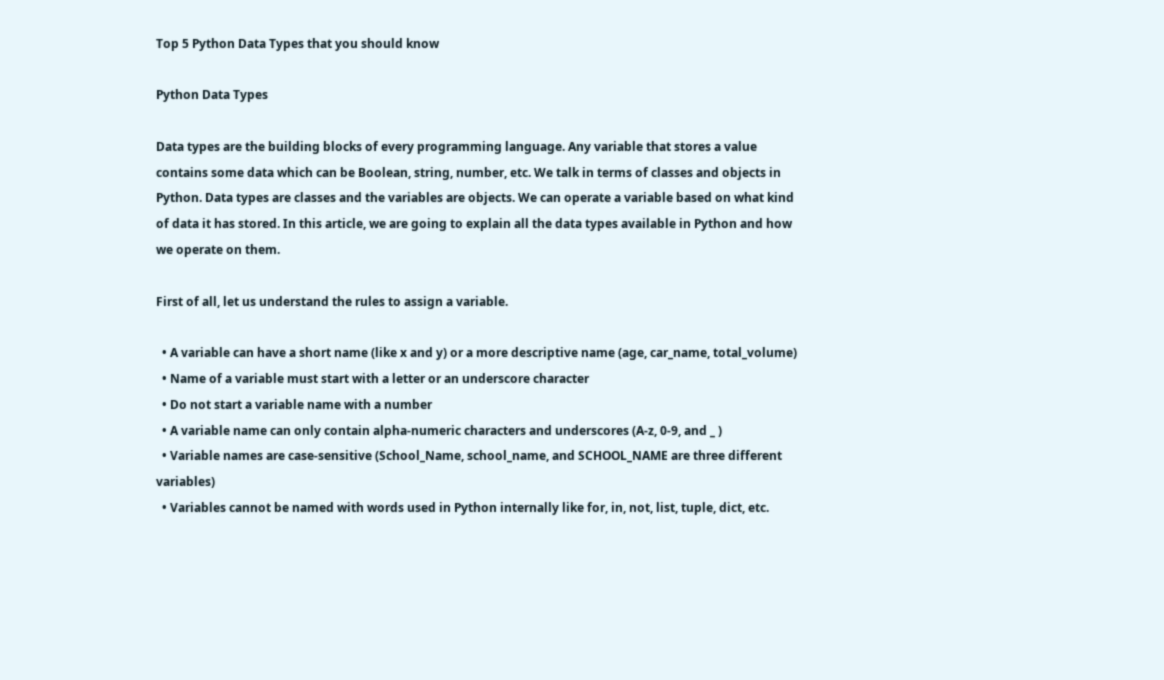Top 5 Python Data Types that you should know

Python Data Types

Data types are the building blocks of every programming language. Any variable that stores a value contains some data which can be Boolean, string, number, etc. We talk in terms of classes and objects in Python. Data types are classes and the variables are objects. We can operate a variable based on what kind of data it has stored. In this article, we are going to explain all the data types available in Python and how we operate on them.

First of all, let us understand the rules to assign a variable.

  • A variable can have a short name (like x and y) or a more descriptive name (age, car_name, total_volume)
  • Name of a variable must start with a letter or an underscore character
  • Do not start a variable name with a number
  • A variable name can only contain alpha-numeric characters and underscores (A-z, 0-9, and _ )
  • Variable names are case-sensitive (School_Name, school_name, and SCHOOL_NAME are three different variables)
  • Variables cannot be named with words used in Python internally like for, in, not, list, tuple, dict, etc.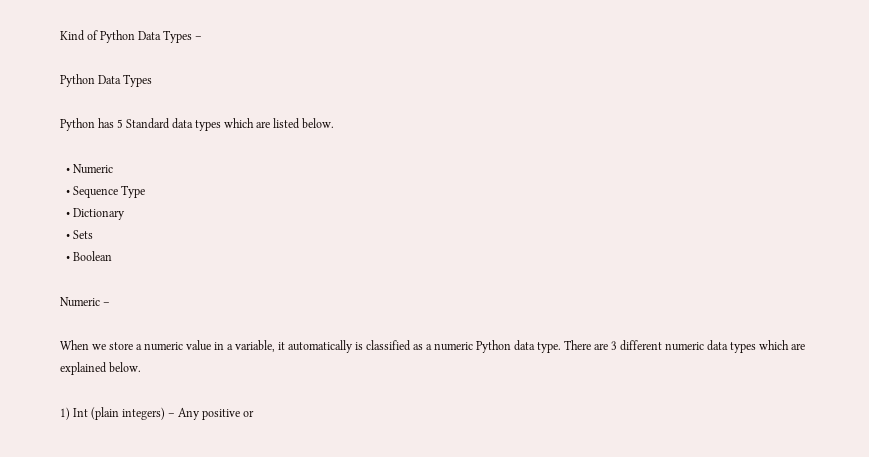Kind of Python Data Types –

Python Data Types

Python has 5 Standard data types which are listed below.

  • Numeric
  • Sequence Type
  • Dictionary
  • Sets
  • Boolean

Numeric –

When we store a numeric value in a variable, it automatically is classified as a numeric Python data type. There are 3 different numeric data types which are explained below.

1) Int (plain integers) – Any positive or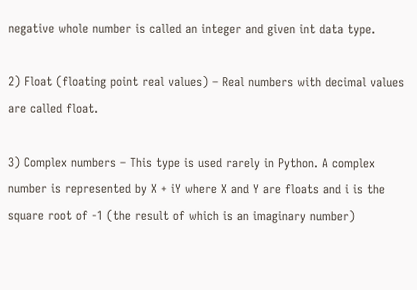negative whole number is called an integer and given int data type.

2) Float (floating point real values) – Real numbers with decimal values are called float.

3) Complex numbers – This type is used rarely in Python. A complex number is represented by X + iY where X and Y are floats and i is the square root of -1 (the result of which is an imaginary number)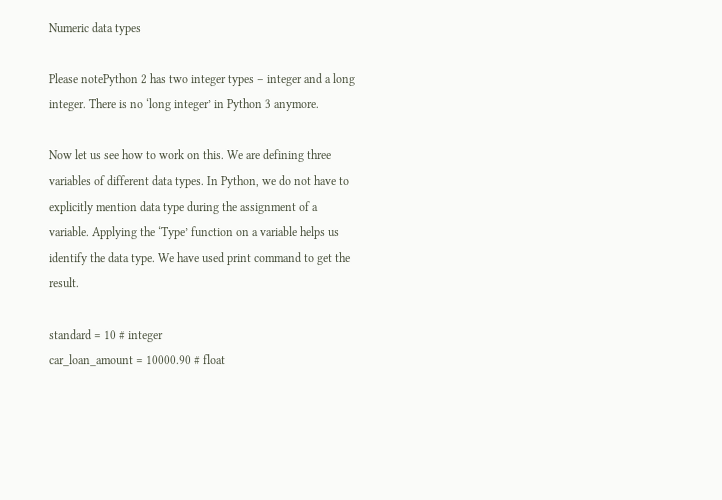Numeric data types

Please notePython 2 has two integer types – integer and a long integer. There is no ‘long integer’ in Python 3 anymore.

Now let us see how to work on this. We are defining three variables of different data types. In Python, we do not have to explicitly mention data type during the assignment of a variable. Applying the ‘Type’ function on a variable helps us identify the data type. We have used print command to get the result.

standard = 10 # integer
car_loan_amount = 10000.90 # float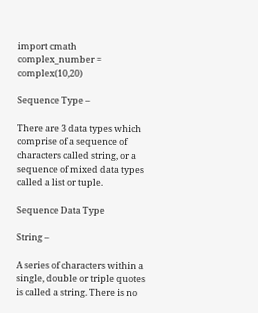import cmath
complex_number = complex(10,20)

Sequence Type –

There are 3 data types which comprise of a sequence of characters called string, or a sequence of mixed data types called a list or tuple.

Sequence Data Type

String –

A series of characters within a single, double or triple quotes is called a string. There is no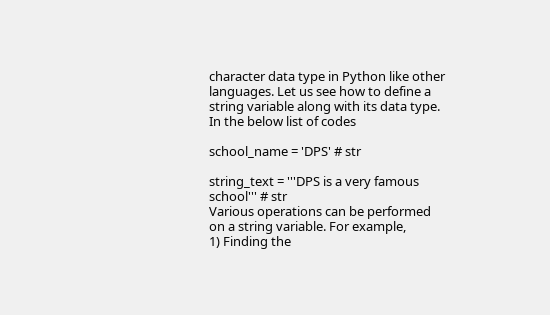character data type in Python like other languages. Let us see how to define a string variable along with its data type. In the below list of codes

school_name = 'DPS' # str

string_text = '''DPS is a very famous school''' # str
Various operations can be performed on a string variable. For example,
1) Finding the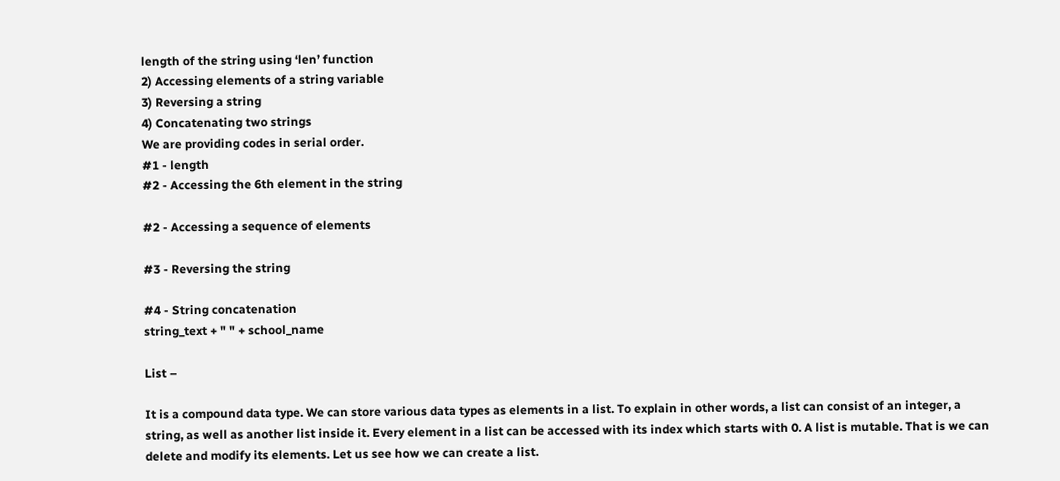length of the string using ‘len’ function
2) Accessing elements of a string variable
3) Reversing a string
4) Concatenating two strings
We are providing codes in serial order.
#1 - length
#2 - Accessing the 6th element in the string

#2 - Accessing a sequence of elements

#3 - Reversing the string

#4 - String concatenation
string_text + " " + school_name

List –

It is a compound data type. We can store various data types as elements in a list. To explain in other words, a list can consist of an integer, a string, as well as another list inside it. Every element in a list can be accessed with its index which starts with 0. A list is mutable. That is we can delete and modify its elements. Let us see how we can create a list.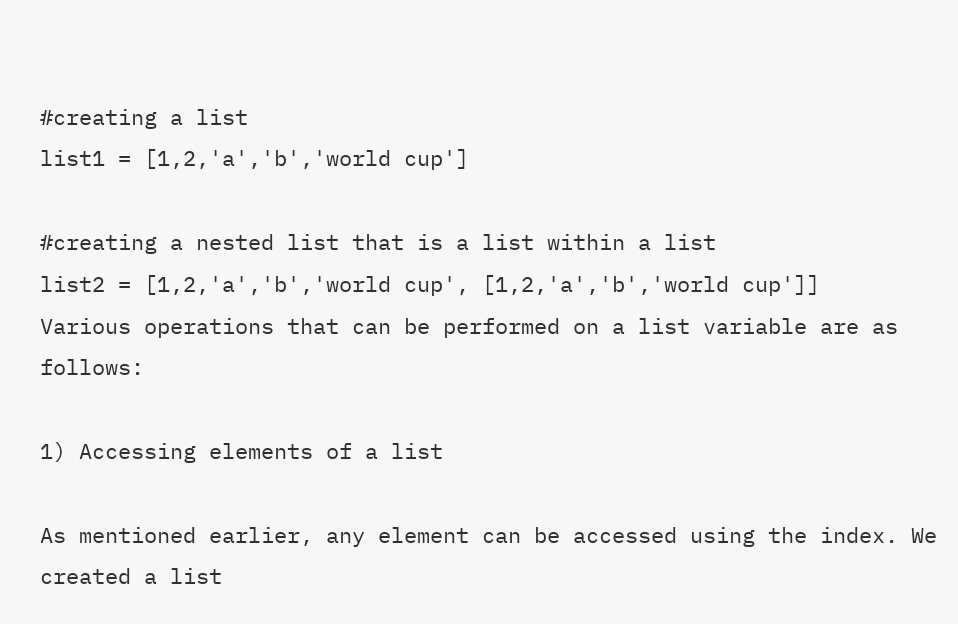#creating a list
list1 = [1,2,'a','b','world cup']

#creating a nested list that is a list within a list
list2 = [1,2,'a','b','world cup', [1,2,'a','b','world cup']]
Various operations that can be performed on a list variable are as follows:

1) Accessing elements of a list

As mentioned earlier, any element can be accessed using the index. We created a list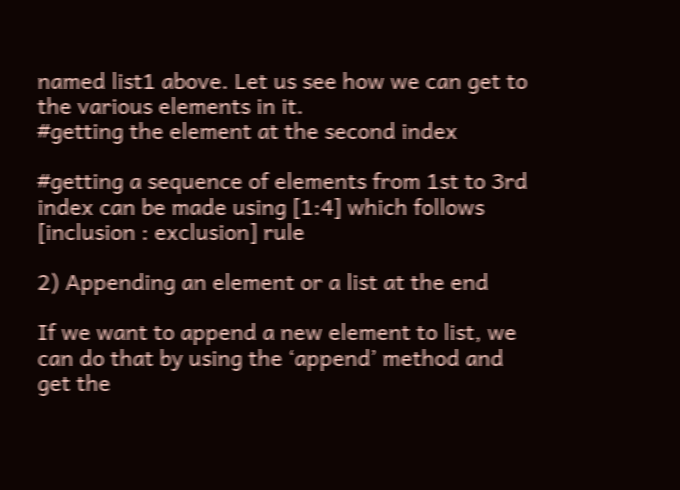named list1 above. Let us see how we can get to the various elements in it.
#getting the element at the second index

#getting a sequence of elements from 1st to 3rd index can be made using [1:4] which follows [inclusion : exclusion] rule

2) Appending an element or a list at the end

If we want to append a new element to list, we can do that by using the ‘append’ method and get the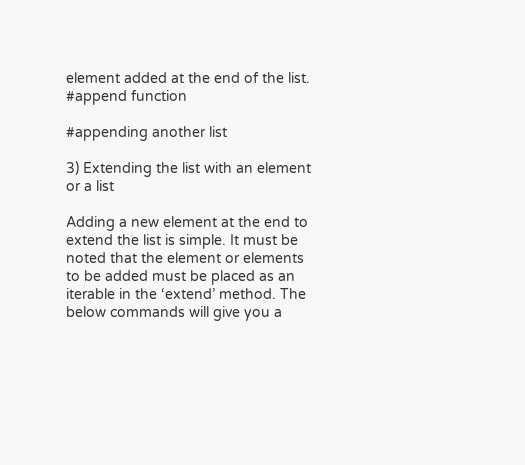element added at the end of the list.
#append function

#appending another list

3) Extending the list with an element or a list

Adding a new element at the end to extend the list is simple. It must be noted that the element or elements to be added must be placed as an iterable in the ‘extend’ method. The below commands will give you a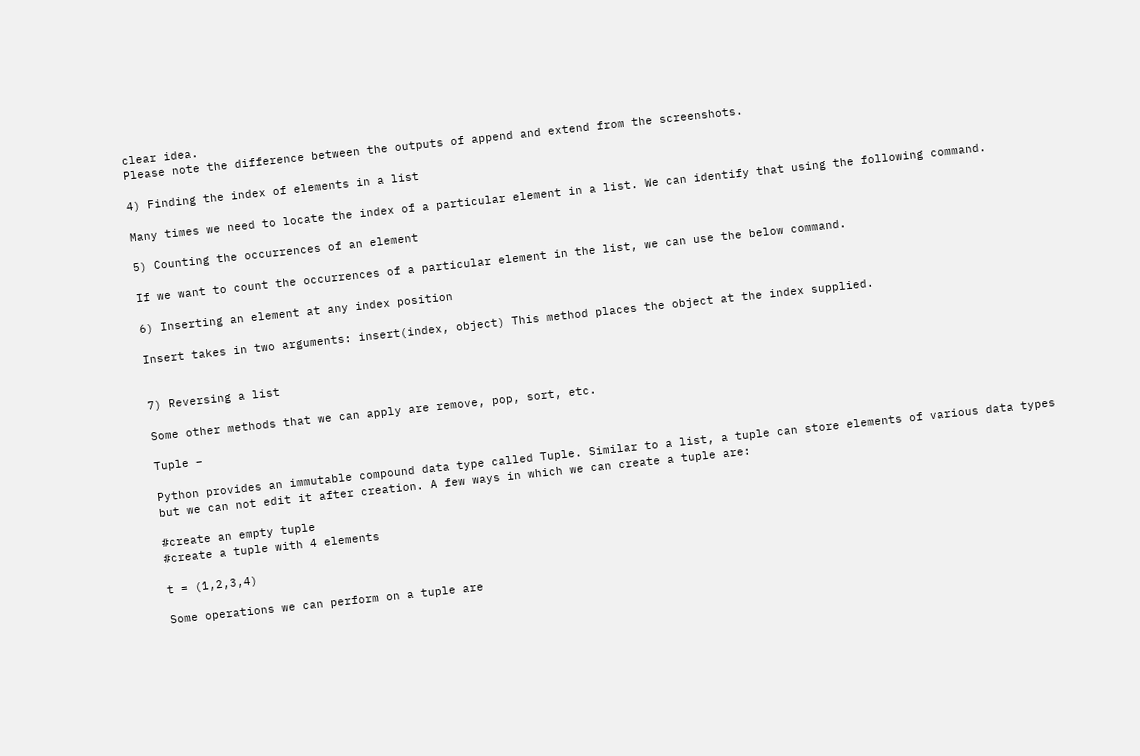clear idea.
Please note the difference between the outputs of append and extend from the screenshots.

4) Finding the index of elements in a list

Many times we need to locate the index of a particular element in a list. We can identify that using the following command.

5) Counting the occurrences of an element

If we want to count the occurrences of a particular element in the list, we can use the below command.

6) Inserting an element at any index position

Insert takes in two arguments: insert(index, object) This method places the object at the index supplied.


7) Reversing a list

Some other methods that we can apply are remove, pop, sort, etc.

Tuple –

Python provides an immutable compound data type called Tuple. Similar to a list, a tuple can store elements of various data types but we can not edit it after creation. A few ways in which we can create a tuple are:

#create an empty tuple
#create a tuple with 4 elements

t = (1,2,3,4)

Some operations we can perform on a tuple are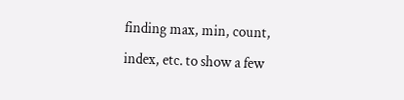finding max, min, count, index, etc. to show a few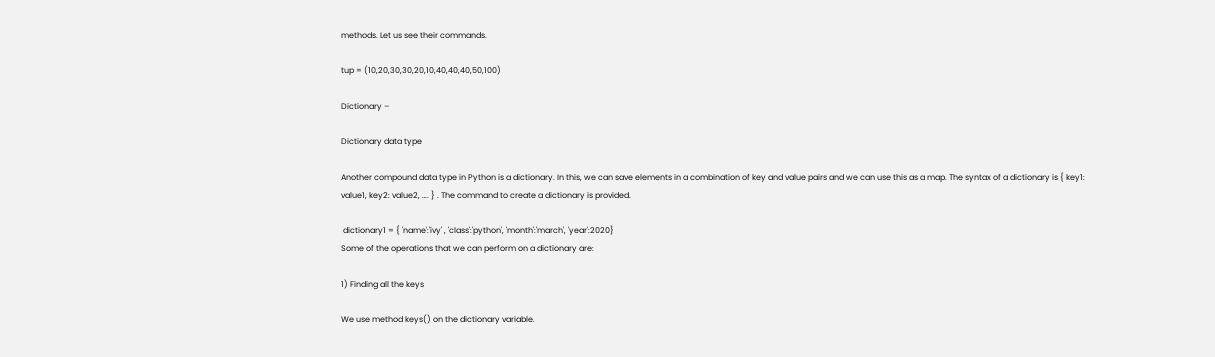methods. Let us see their commands.

tup = (10,20,30,30,20,10,40,40,40,50,100)

Dictionary –

Dictionary data type

Another compound data type in Python is a dictionary. In this, we can save elements in a combination of key and value pairs and we can use this as a map. The syntax of a dictionary is { key1: value1, key2: value2, …. } . The command to create a dictionary is provided.

 dictionary1 = { 'name':'ivy' , 'class':'python', 'month':'march', 'year':2020}
Some of the operations that we can perform on a dictionary are:

1) Finding all the keys

We use method keys() on the dictionary variable.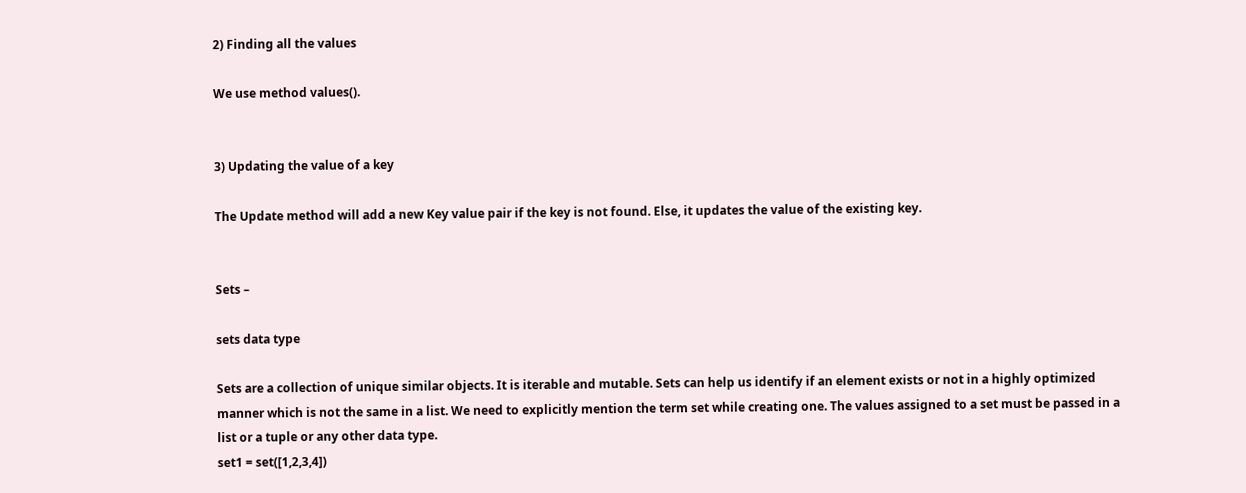2) Finding all the values

We use method values().


3) Updating the value of a key

The Update method will add a new Key value pair if the key is not found. Else, it updates the value of the existing key.


Sets –

sets data type

Sets are a collection of unique similar objects. It is iterable and mutable. Sets can help us identify if an element exists or not in a highly optimized manner which is not the same in a list. We need to explicitly mention the term set while creating one. The values assigned to a set must be passed in a list or a tuple or any other data type.
set1 = set([1,2,3,4])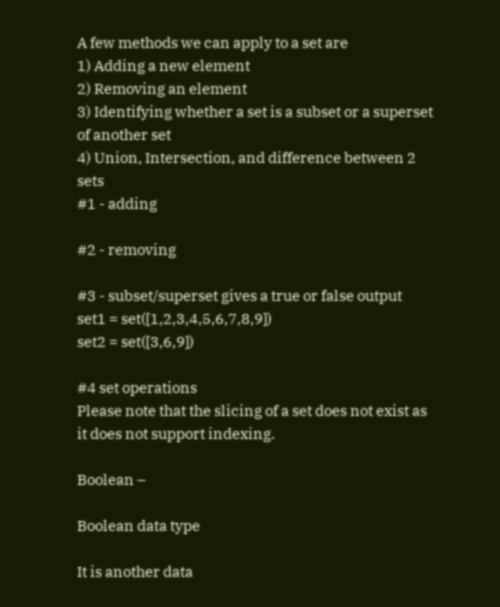A few methods we can apply to a set are
1) Adding a new element
2) Removing an element
3) Identifying whether a set is a subset or a superset of another set
4) Union, Intersection, and difference between 2 sets
#1 - adding

#2 - removing

#3 - subset/superset gives a true or false output
set1 = set([1,2,3,4,5,6,7,8,9])
set2 = set([3,6,9])

#4 set operations
Please note that the slicing of a set does not exist as it does not support indexing.

Boolean –

Boolean data type

It is another data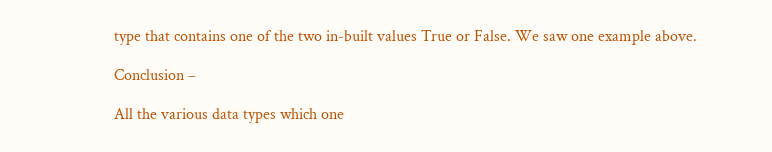type that contains one of the two in-built values True or False. We saw one example above.

Conclusion –

All the various data types which one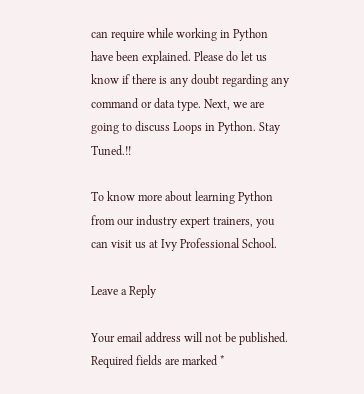can require while working in Python have been explained. Please do let us know if there is any doubt regarding any command or data type. Next, we are going to discuss Loops in Python. Stay Tuned.!!

To know more about learning Python from our industry expert trainers, you can visit us at Ivy Professional School.

Leave a Reply

Your email address will not be published. Required fields are marked *